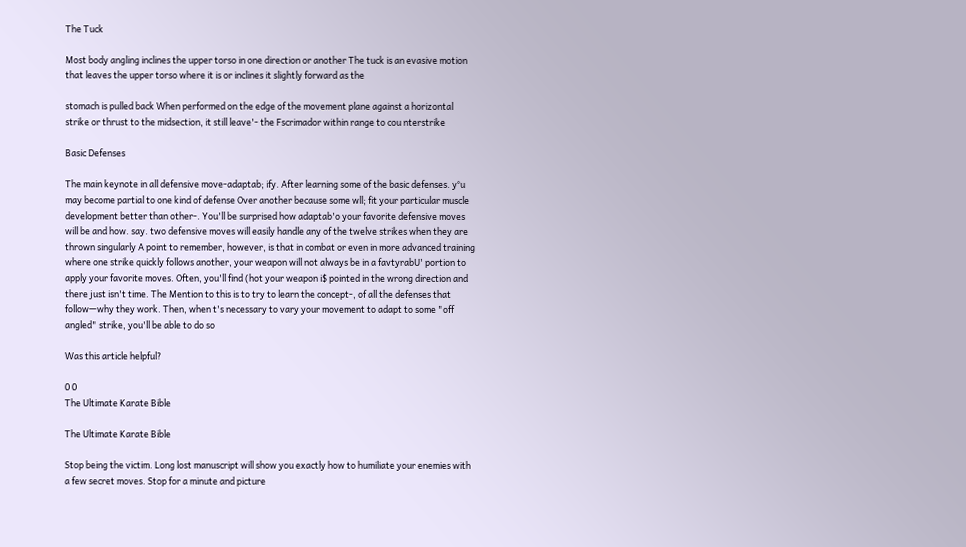The Tuck

Most body angling inclines the upper torso in one direction or another The tuck is an evasive motion that leaves the upper torso where it is or inclines it slightly forward as the

stomach is pulled back When performed on the edge of the movement plane against a horizontal strike or thrust to the midsection, it still leave'- the Fscrimador within range to cou nterstrike

Basic Defenses

The main keynote in all defensive move-adaptab; ify. After learning some of the basic defenses. y°u may become partial to one kind of defense Over another because some wll; fit your particular muscle development better than other-. You'll be surprised how adaptab'o your favorite defensive moves will be and how. say. two defensive moves will easily handle any of the twelve strikes when they are thrown singularly A point to remember, however, is that in combat or even in more advanced training where one strike quickly follows another, your weapon will not always be in a favtyrabU' portion to apply your favorite moves. Often, you'll find (hot your weapon i$ pointed in the wrong direction and there just isn't time. The Mention to this is to try to learn the concept-, of all the defenses that follow—why they work. Then, when t's necessary to vary your movement to adapt to some "off angled" strike, you'll be able to do so

Was this article helpful?

0 0
The Ultimate Karate Bible

The Ultimate Karate Bible

Stop being the victim. Long lost manuscript will show you exactly how to humiliate your enemies with a few secret moves. Stop for a minute and picture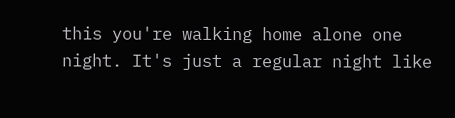this you're walking home alone one night. It's just a regular night like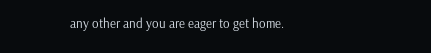any other and you are eager to get home.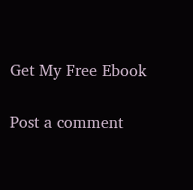Get My Free Ebook

Post a comment